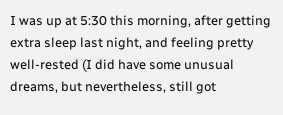I was up at 5:30 this morning, after getting extra sleep last night, and feeling pretty well-rested (I did have some unusual dreams, but nevertheless, still got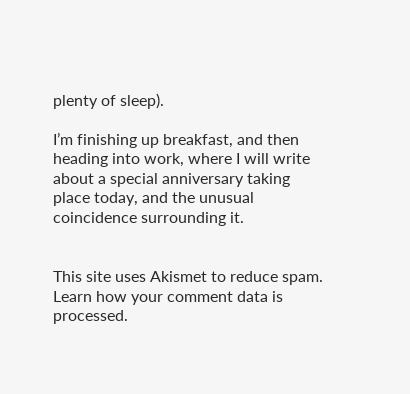plenty of sleep).

I’m finishing up breakfast, and then heading into work, where I will write about a special anniversary taking place today, and the unusual coincidence surrounding it.


This site uses Akismet to reduce spam. Learn how your comment data is processed.